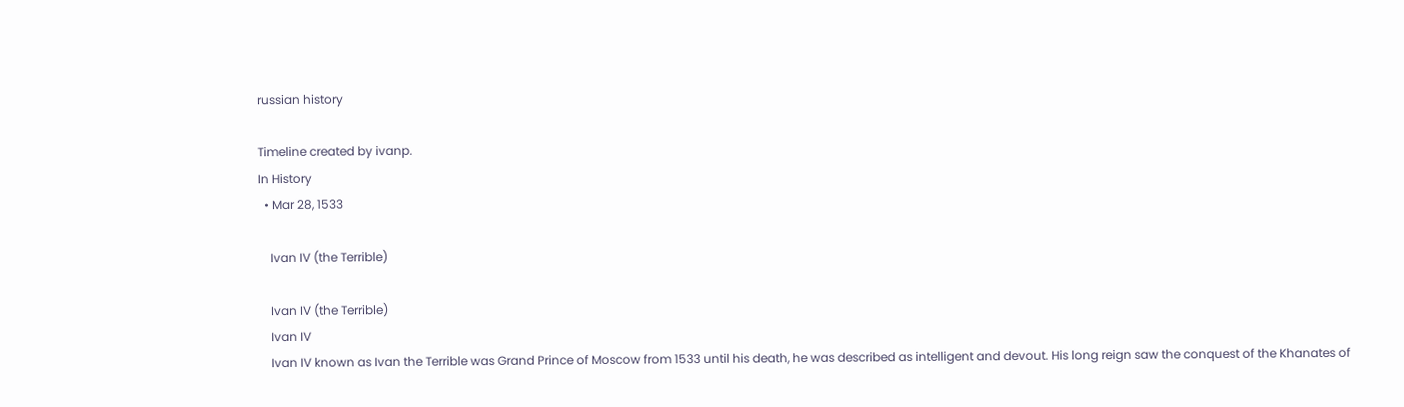russian history

Timeline created by ivanp.
In History
  • Mar 28, 1533

    Ivan IV (the Terrible)

    Ivan IV (the Terrible)
    Ivan IV
    Ivan IV known as Ivan the Terrible was Grand Prince of Moscow from 1533 until his death, he was described as intelligent and devout. His long reign saw the conquest of the Khanates of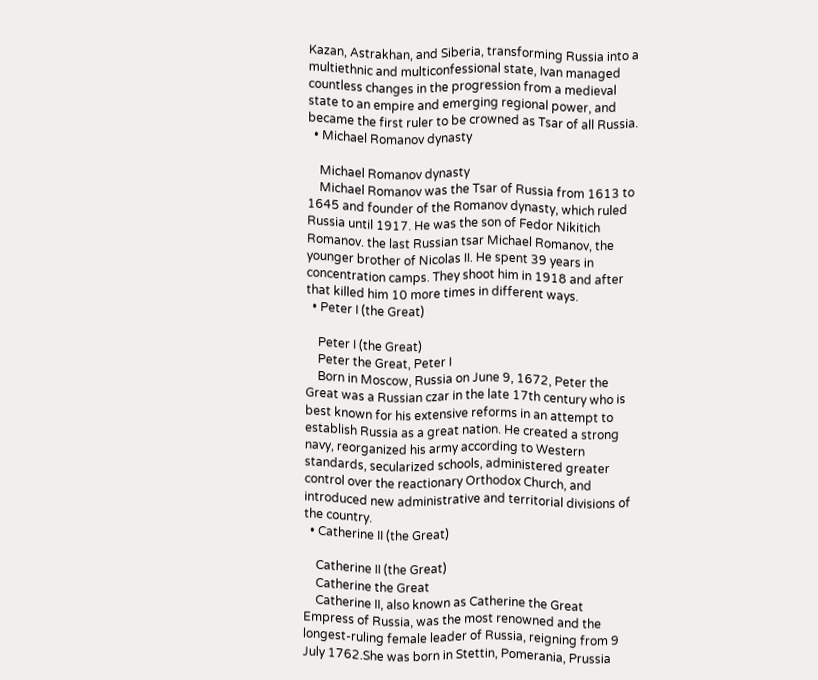Kazan, Astrakhan, and Siberia, transforming Russia into a multiethnic and multiconfessional state, Ivan managed countless changes in the progression from a medieval state to an empire and emerging regional power, and became the first ruler to be crowned as Tsar of all Russia.
  • Michael Romanov dynasty

    Michael Romanov dynasty
    Michael Romanov was the Tsar of Russia from 1613 to 1645 and founder of the Romanov dynasty, which ruled Russia until 1917. He was the son of Fedor Nikitich Romanov. the last Russian tsar Michael Romanov, the younger brother of Nicolas II. He spent 39 years in concentration camps. They shoot him in 1918 and after that killed him 10 more times in different ways.
  • Peter I (the Great)

    Peter I (the Great)
    Peter the Great, Peter I
    Born in Moscow, Russia on June 9, 1672, Peter the Great was a Russian czar in the late 17th century who is best known for his extensive reforms in an attempt to establish Russia as a great nation. He created a strong navy, reorganized his army according to Western standards, secularized schools, administered greater control over the reactionary Orthodox Church, and introduced new administrative and territorial divisions of the country.
  • Catherine II (the Great)

    Catherine II (the Great)
    Catherine the Great
    Catherine II, also known as Catherine the Great Empress of Russia, was the most renowned and the longest-ruling female leader of Russia, reigning from 9 July 1762.She was born in Stettin, Pomerania, Prussia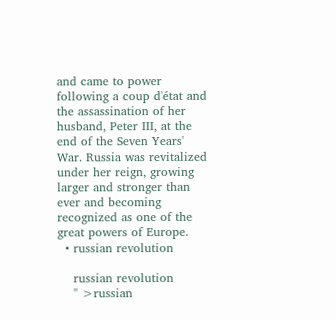and came to power following a coup d'état and the assassination of her husband, Peter III, at the end of the Seven Years' War. Russia was revitalized under her reign, growing larger and stronger than ever and becoming recognized as one of the great powers of Europe.
  • russian revolution

    russian revolution
    '' >russian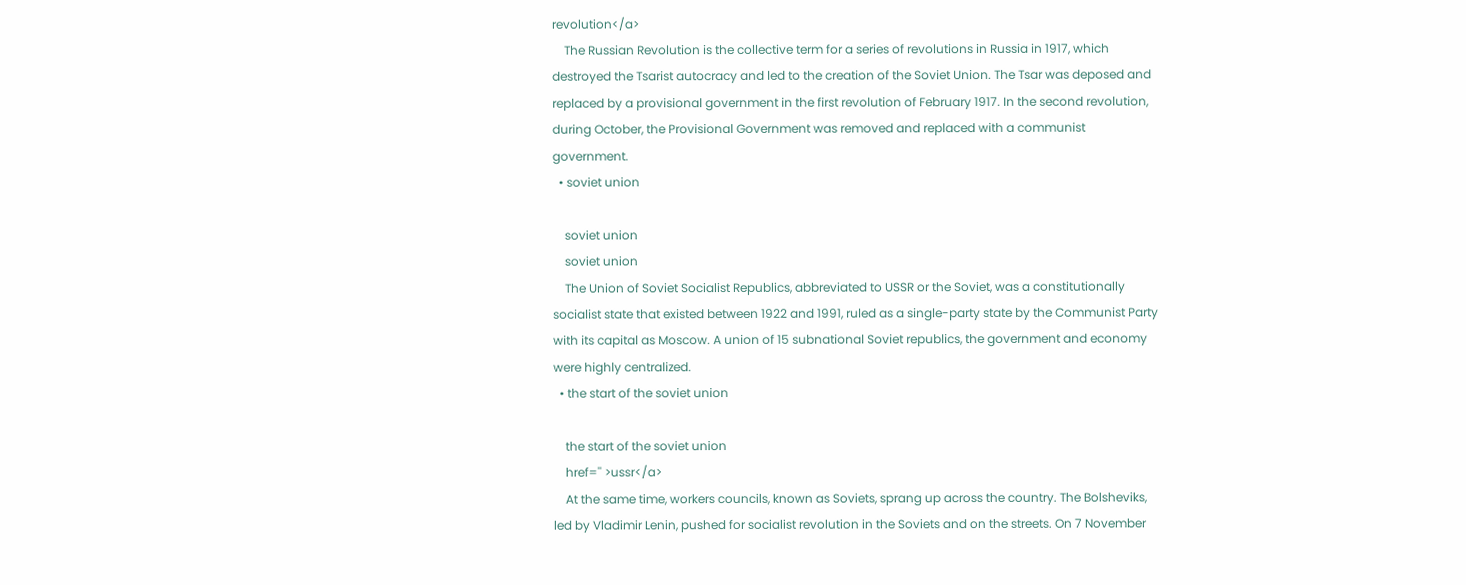revolution</a>
    The Russian Revolution is the collective term for a series of revolutions in Russia in 1917, which destroyed the Tsarist autocracy and led to the creation of the Soviet Union. The Tsar was deposed and replaced by a provisional government in the first revolution of February 1917. In the second revolution, during October, the Provisional Government was removed and replaced with a communist government.
  • soviet union

    soviet union
    soviet union
    The Union of Soviet Socialist Republics, abbreviated to USSR or the Soviet, was a constitutionally socialist state that existed between 1922 and 1991, ruled as a single-party state by the Communist Party with its capital as Moscow. A union of 15 subnational Soviet republics, the government and economy were highly centralized.
  • the start of the soviet union

    the start of the soviet union
    href='' >ussr</a>
    At the same time, workers councils, known as Soviets, sprang up across the country. The Bolsheviks, led by Vladimir Lenin, pushed for socialist revolution in the Soviets and on the streets. On 7 November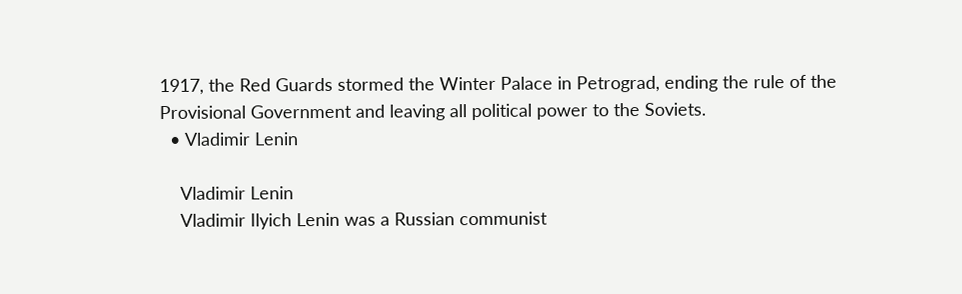1917, the Red Guards stormed the Winter Palace in Petrograd, ending the rule of the Provisional Government and leaving all political power to the Soviets.
  • Vladimir Lenin

    Vladimir Lenin
    Vladimir Ilyich Lenin was a Russian communist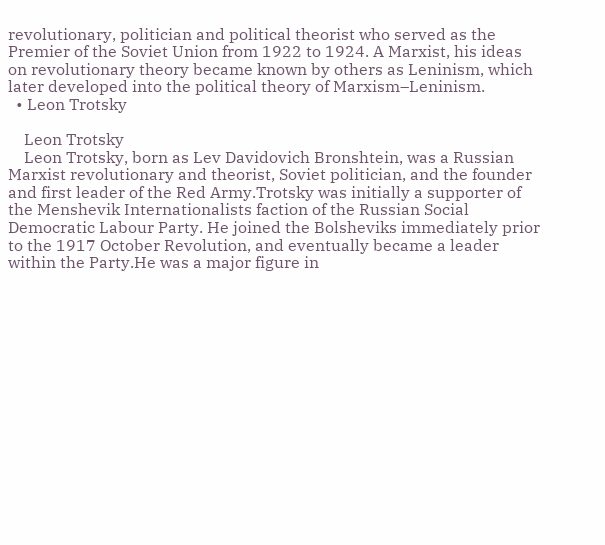revolutionary, politician and political theorist who served as the Premier of the Soviet Union from 1922 to 1924. A Marxist, his ideas on revolutionary theory became known by others as Leninism, which later developed into the political theory of Marxism–Leninism.
  • Leon Trotsky

    Leon Trotsky
    Leon Trotsky, born as Lev Davidovich Bronshtein, was a Russian Marxist revolutionary and theorist, Soviet politician, and the founder and first leader of the Red Army.Trotsky was initially a supporter of the Menshevik Internationalists faction of the Russian Social Democratic Labour Party. He joined the Bolsheviks immediately prior to the 1917 October Revolution, and eventually became a leader within the Party.He was a major figure in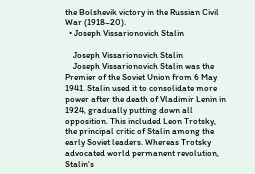the Bolshevik victory in the Russian Civil War (1918–20).
  • Joseph Vissarionovich Stalin

    Joseph Vissarionovich Stalin
    Joseph Vissarionovich Stalin was the Premier of the Soviet Union from 6 May 1941. Stalin used it to consolidate more power after the death of Vladimir Lenin in 1924, gradually putting down all opposition. This included Leon Trotsky, the principal critic of Stalin among the early Soviet leaders. Whereas Trotsky advocated world permanent revolution, Stalin's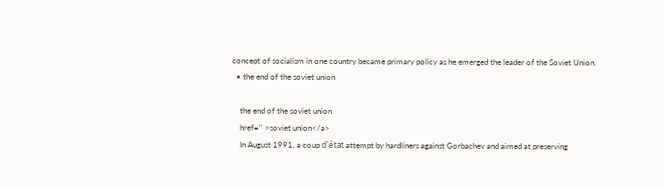concept of socialism in one country became primary policy as he emerged the leader of the Soviet Union.
  • the end of the soviet union

    the end of the soviet union
    href='' >soviet union</a>
    In August 1991, a coup d'état attempt by hardliners against Gorbachev and aimed at preserving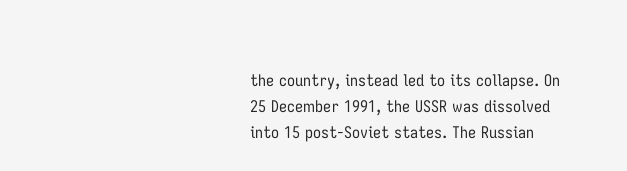the country, instead led to its collapse. On 25 December 1991, the USSR was dissolved into 15 post-Soviet states. The Russian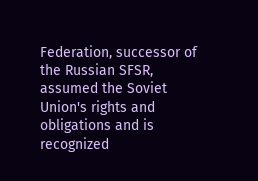Federation, successor of the Russian SFSR, assumed the Soviet Union's rights and obligations and is recognized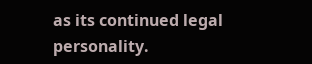as its continued legal personality.